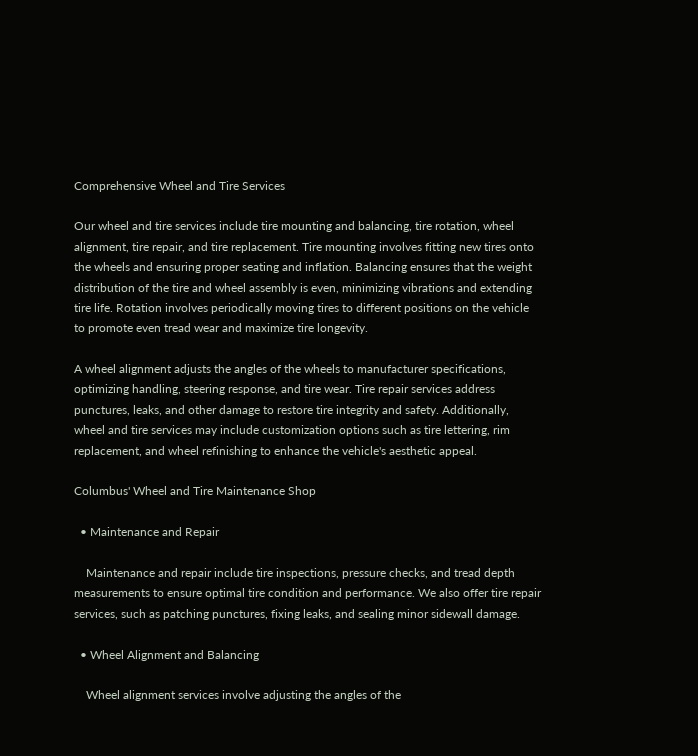Comprehensive Wheel and Tire Services

Our wheel and tire services include tire mounting and balancing, tire rotation, wheel alignment, tire repair, and tire replacement. Tire mounting involves fitting new tires onto the wheels and ensuring proper seating and inflation. Balancing ensures that the weight distribution of the tire and wheel assembly is even, minimizing vibrations and extending tire life. Rotation involves periodically moving tires to different positions on the vehicle to promote even tread wear and maximize tire longevity.

A wheel alignment adjusts the angles of the wheels to manufacturer specifications, optimizing handling, steering response, and tire wear. Tire repair services address punctures, leaks, and other damage to restore tire integrity and safety. Additionally, wheel and tire services may include customization options such as tire lettering, rim replacement, and wheel refinishing to enhance the vehicle's aesthetic appeal.

Columbus' Wheel and Tire Maintenance Shop

  • Maintenance and Repair

    Maintenance and repair include tire inspections, pressure checks, and tread depth measurements to ensure optimal tire condition and performance. We also offer tire repair services, such as patching punctures, fixing leaks, and sealing minor sidewall damage.

  • Wheel Alignment and Balancing

    Wheel alignment services involve adjusting the angles of the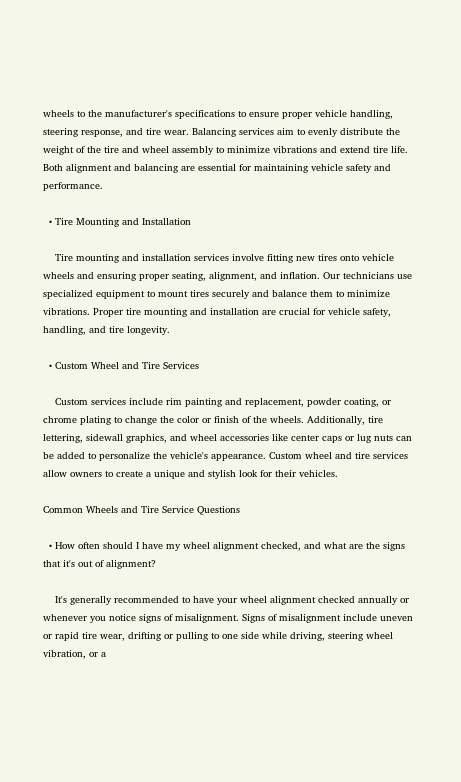wheels to the manufacturer's specifications to ensure proper vehicle handling, steering response, and tire wear. Balancing services aim to evenly distribute the weight of the tire and wheel assembly to minimize vibrations and extend tire life. Both alignment and balancing are essential for maintaining vehicle safety and performance.

  • Tire Mounting and Installation

    Tire mounting and installation services involve fitting new tires onto vehicle wheels and ensuring proper seating, alignment, and inflation. Our technicians use specialized equipment to mount tires securely and balance them to minimize vibrations. Proper tire mounting and installation are crucial for vehicle safety, handling, and tire longevity.

  • Custom Wheel and Tire Services

    Custom services include rim painting and replacement, powder coating, or chrome plating to change the color or finish of the wheels. Additionally, tire lettering, sidewall graphics, and wheel accessories like center caps or lug nuts can be added to personalize the vehicle's appearance. Custom wheel and tire services allow owners to create a unique and stylish look for their vehicles.

Common Wheels and Tire Service Questions

  • How often should I have my wheel alignment checked, and what are the signs that it's out of alignment?

    It's generally recommended to have your wheel alignment checked annually or whenever you notice signs of misalignment. Signs of misalignment include uneven or rapid tire wear, drifting or pulling to one side while driving, steering wheel vibration, or a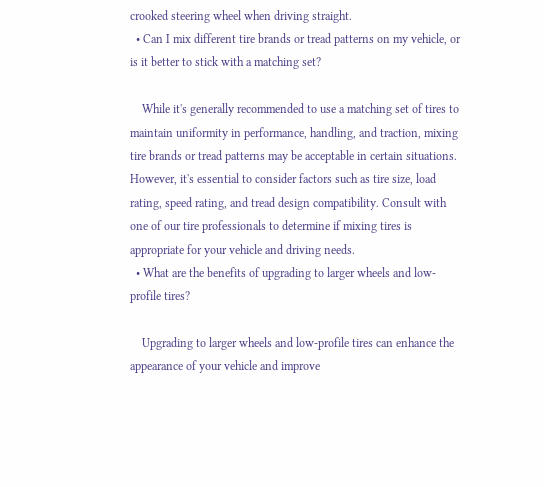crooked steering wheel when driving straight.
  • Can I mix different tire brands or tread patterns on my vehicle, or is it better to stick with a matching set?

    While it's generally recommended to use a matching set of tires to maintain uniformity in performance, handling, and traction, mixing tire brands or tread patterns may be acceptable in certain situations. However, it's essential to consider factors such as tire size, load rating, speed rating, and tread design compatibility. Consult with one of our tire professionals to determine if mixing tires is appropriate for your vehicle and driving needs.
  • What are the benefits of upgrading to larger wheels and low-profile tires?

    Upgrading to larger wheels and low-profile tires can enhance the appearance of your vehicle and improve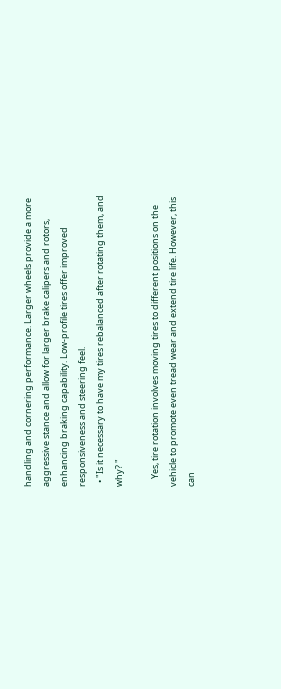handling and cornering performance. Larger wheels provide a more aggressive stance and allow for larger brake calipers and rotors, enhancing braking capability. Low-profile tires offer improved responsiveness and steering feel.
  • "Is it necessary to have my tires rebalanced after rotating them, and why? "

    Yes, tire rotation involves moving tires to different positions on the vehicle to promote even tread wear and extend tire life. However, this can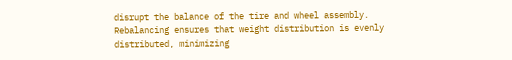disrupt the balance of the tire and wheel assembly. Rebalancing ensures that weight distribution is evenly distributed, minimizing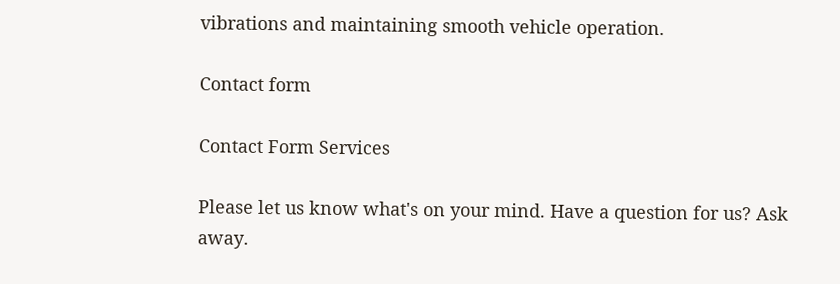vibrations and maintaining smooth vehicle operation.

Contact form

Contact Form Services

Please let us know what's on your mind. Have a question for us? Ask away.